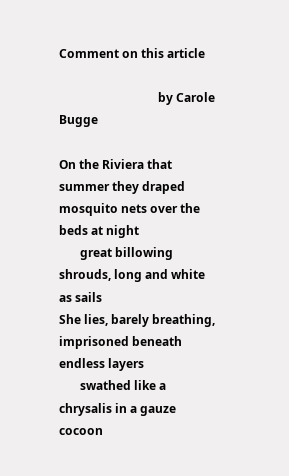Comment on this article

                                 by Carole Bugge

On the Riviera that summer they draped mosquito nets over the beds at night
       great billowing shrouds, long and white as sails
She lies, barely breathing, imprisoned beneath endless layers
       swathed like a chrysalis in a gauze cocoon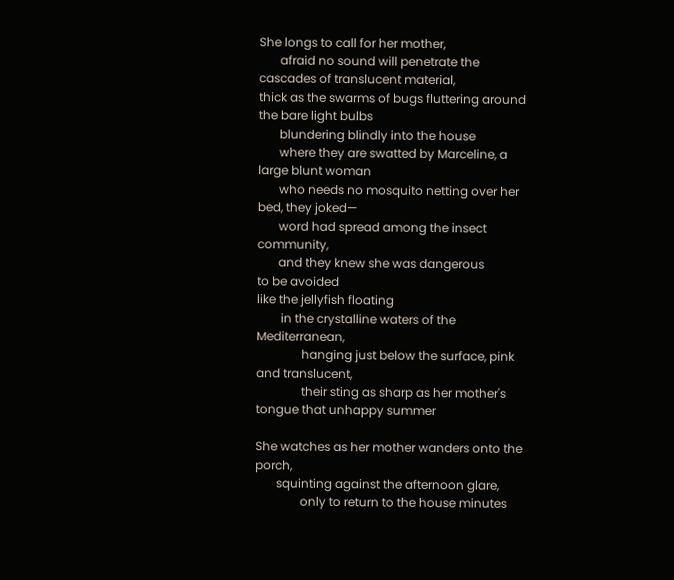She longs to call for her mother,
       afraid no sound will penetrate the cascades of translucent material,
thick as the swarms of bugs fluttering around the bare light bulbs
       blundering blindly into the house
       where they are swatted by Marceline, a large blunt woman
       who needs no mosquito netting over her bed, they joked—
       word had spread among the insect community,
       and they knew she was dangerous
to be avoided
like the jellyfish floating
        in the crystalline waters of the Mediterranean,
               hanging just below the surface, pink and translucent,
               their sting as sharp as her mother's tongue that unhappy summer

She watches as her mother wanders onto the porch,
       squinting against the afternoon glare,
               only to return to the house minutes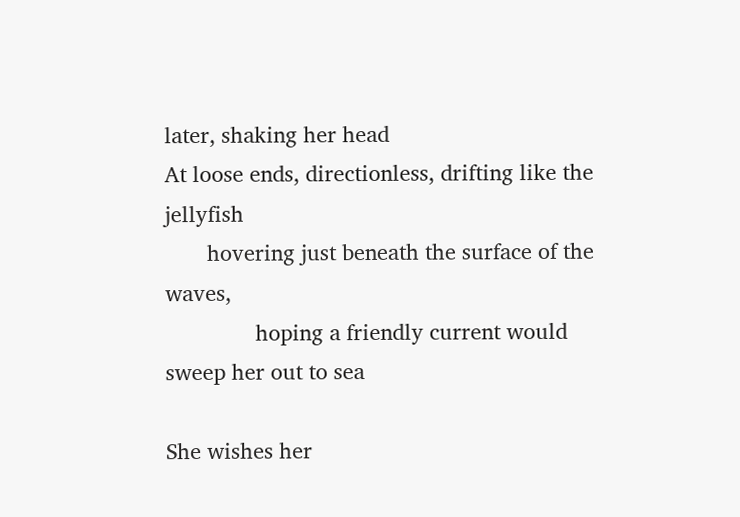later, shaking her head
At loose ends, directionless, drifting like the jellyfish
       hovering just beneath the surface of the waves,
               hoping a friendly current would sweep her out to sea

She wishes her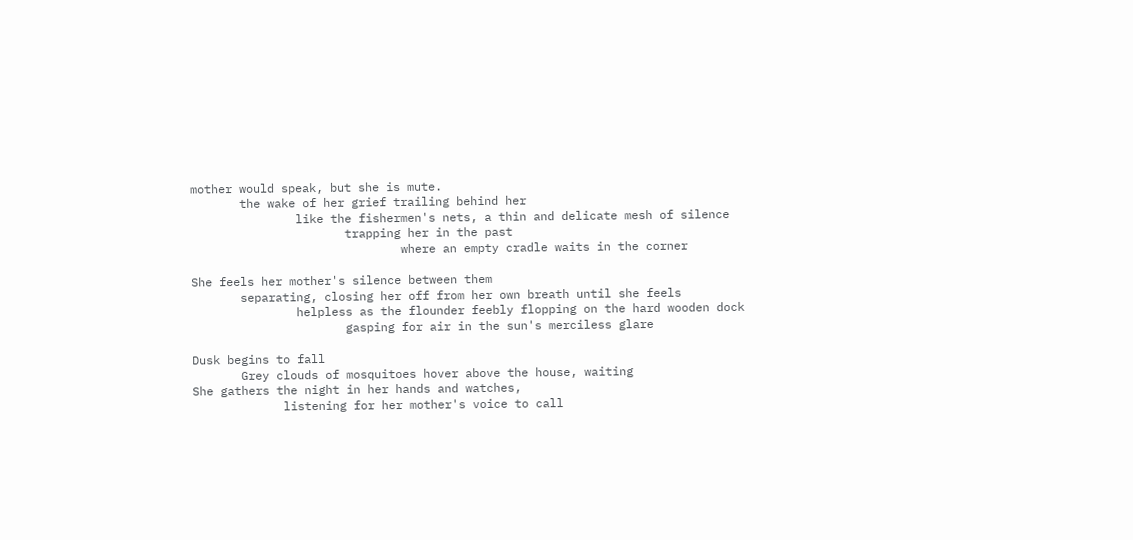mother would speak, but she is mute.
       the wake of her grief trailing behind her
               like the fishermen's nets, a thin and delicate mesh of silence
                      trapping her in the past
                              where an empty cradle waits in the corner

She feels her mother's silence between them
       separating, closing her off from her own breath until she feels
               helpless as the flounder feebly flopping on the hard wooden dock
                      gasping for air in the sun's merciless glare

Dusk begins to fall
       Grey clouds of mosquitoes hover above the house, waiting
She gathers the night in her hands and watches,
             listening for her mother's voice to call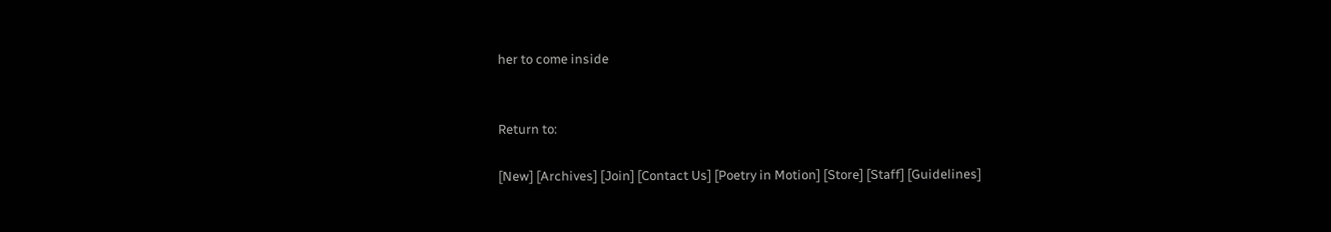her to come inside


Return to:

[New] [Archives] [Join] [Contact Us] [Poetry in Motion] [Store] [Staff] [Guidelines]